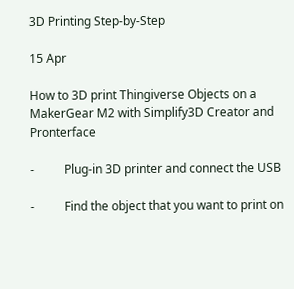3D Printing Step-by-Step

15 Apr

How to 3D print Thingiverse Objects on a MakerGear M2 with Simplify3D Creator and Pronterface

-          Plug-in 3D printer and connect the USB

-          Find the object that you want to print on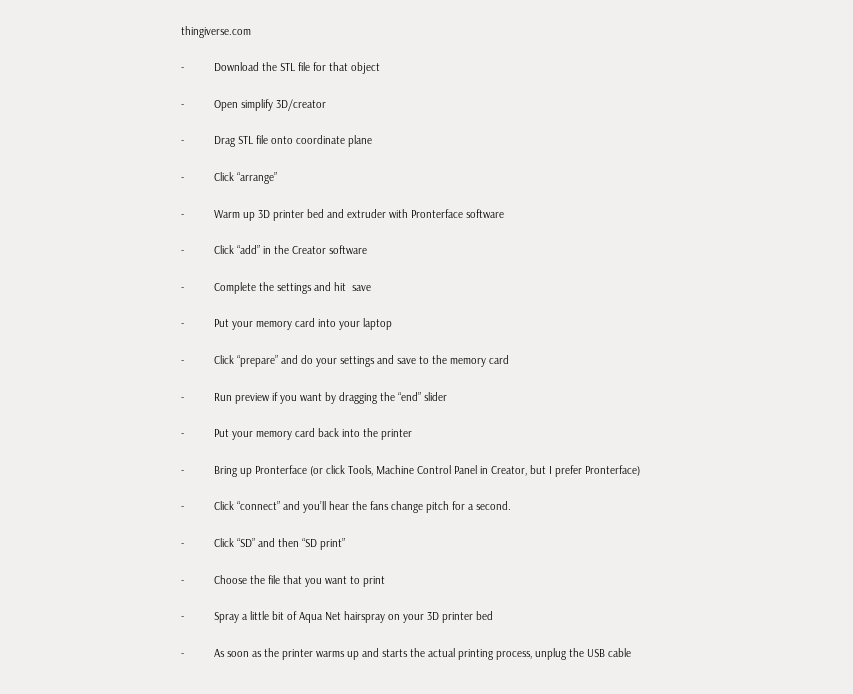thingiverse.com

-          Download the STL file for that object

-          Open simplify 3D/creator

-          Drag STL file onto coordinate plane

-          Click “arrange”

-          Warm up 3D printer bed and extruder with Pronterface software

-          Click “add” in the Creator software

-          Complete the settings and hit  save

-          Put your memory card into your laptop

-          Click “prepare” and do your settings and save to the memory card

-          Run preview if you want by dragging the “end” slider

-          Put your memory card back into the printer

-          Bring up Pronterface (or click Tools, Machine Control Panel in Creator, but I prefer Pronterface)

-          Click “connect” and you’ll hear the fans change pitch for a second.

-          Click “SD” and then “SD print”

-          Choose the file that you want to print

-          Spray a little bit of Aqua Net hairspray on your 3D printer bed

-          As soon as the printer warms up and starts the actual printing process, unplug the USB cable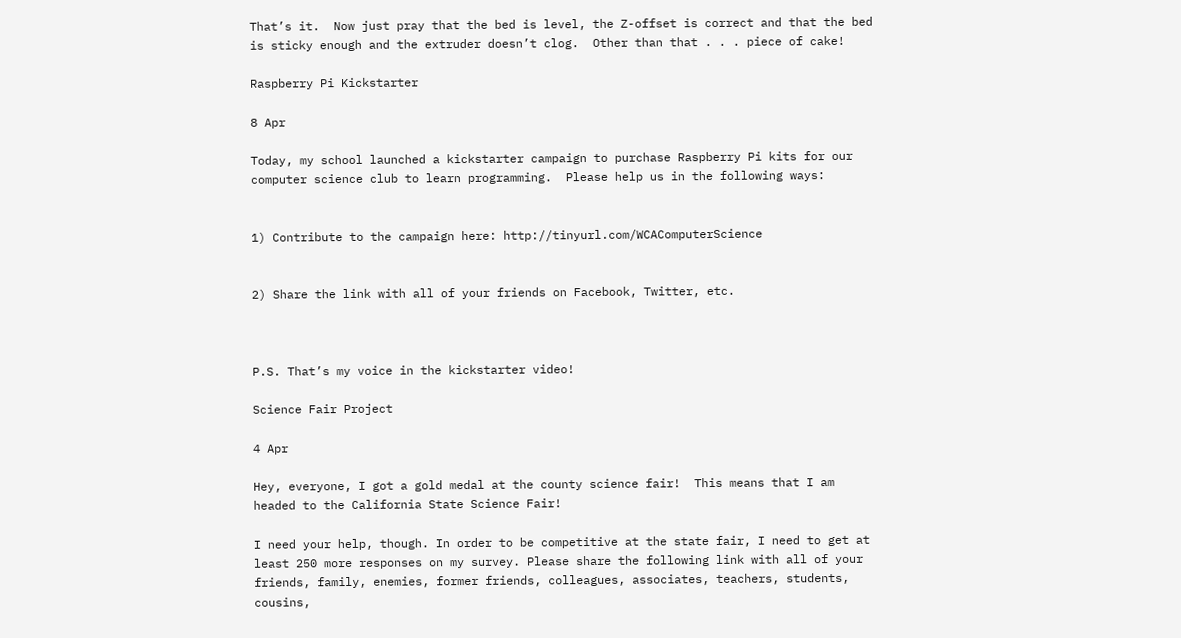That’s it.  Now just pray that the bed is level, the Z-offset is correct and that the bed is sticky enough and the extruder doesn’t clog.  Other than that . . . piece of cake!

Raspberry Pi Kickstarter

8 Apr

Today, my school launched a kickstarter campaign to purchase Raspberry Pi kits for our computer science club to learn programming.  Please help us in the following ways:


1) Contribute to the campaign here: http://tinyurl.com/WCAComputerScience


2) Share the link with all of your friends on Facebook, Twitter, etc.



P.S. That’s my voice in the kickstarter video!

Science Fair Project

4 Apr

Hey, everyone, I got a gold medal at the county science fair!  This means that I am headed to the California State Science Fair!

I need your help, though. In order to be competitive at the state fair, I need to get at least 250 more responses on my survey. Please share the following link with all of your friends, family, enemies, former friends, colleagues, associates, teachers, students, cousins,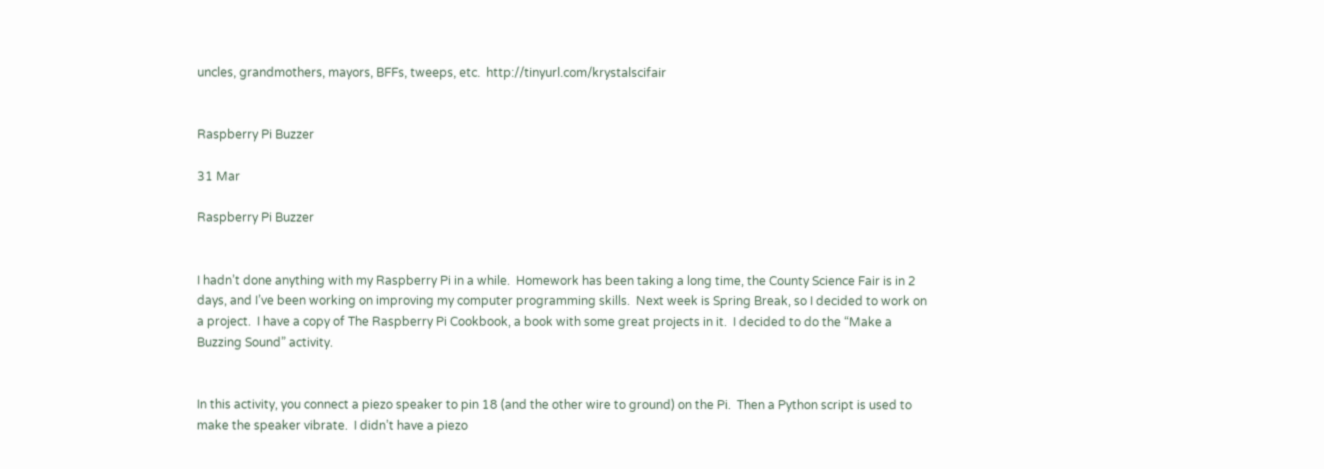uncles, grandmothers, mayors, BFFs, tweeps, etc.  http://tinyurl.com/krystalscifair


Raspberry Pi Buzzer

31 Mar

Raspberry Pi Buzzer


I hadn’t done anything with my Raspberry Pi in a while.  Homework has been taking a long time, the County Science Fair is in 2 days, and I’ve been working on improving my computer programming skills.  Next week is Spring Break, so I decided to work on a project.  I have a copy of The Raspberry Pi Cookbook, a book with some great projects in it.  I decided to do the “Make a Buzzing Sound” activity.


In this activity, you connect a piezo speaker to pin 18 (and the other wire to ground) on the Pi.  Then a Python script is used to make the speaker vibrate.  I didn’t have a piezo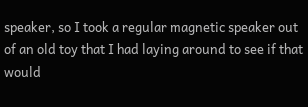speaker, so I took a regular magnetic speaker out of an old toy that I had laying around to see if that would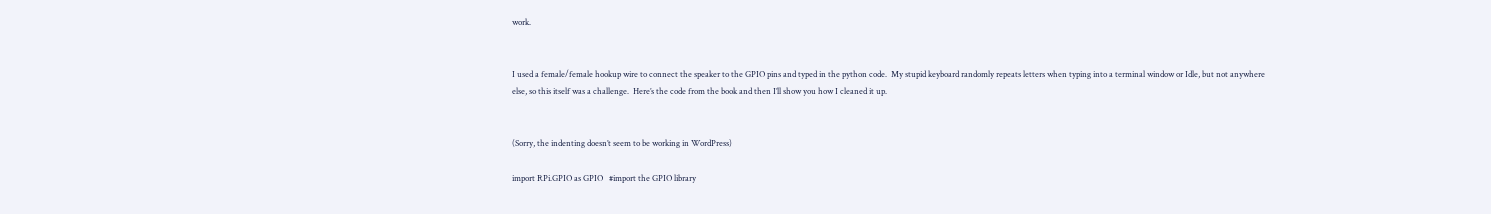work.


I used a female/female hookup wire to connect the speaker to the GPIO pins and typed in the python code.  My stupid keyboard randomly repeats letters when typing into a terminal window or Idle, but not anywhere else, so this itself was a challenge.  Here’s the code from the book and then I’ll show you how I cleaned it up.


(Sorry, the indenting doesn’t seem to be working in WordPress)

import RPi.GPIO as GPIO   #import the GPIO library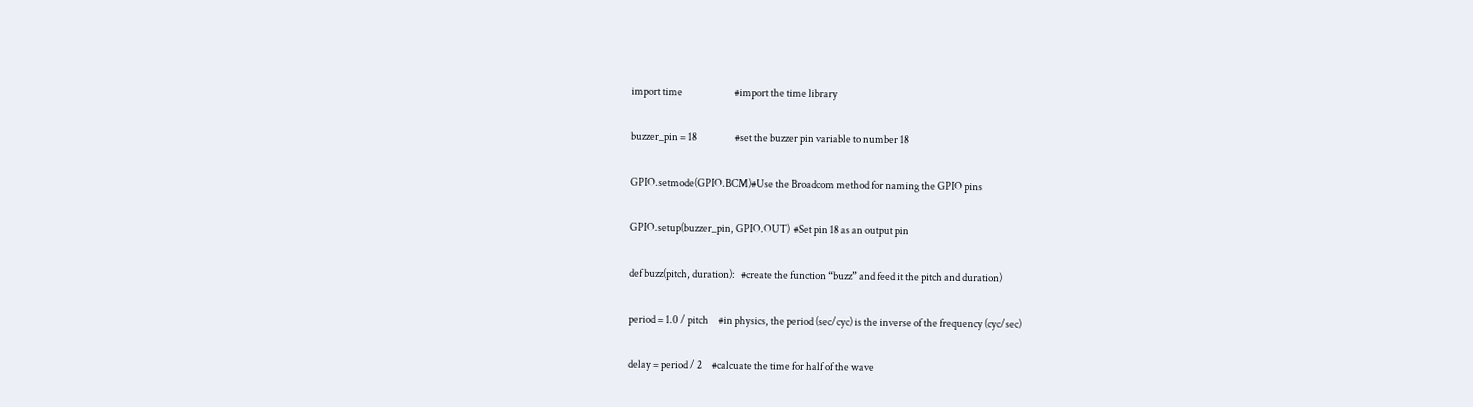import time                          #import the time library

buzzer_pin = 18                   #set the buzzer pin variable to number 18

GPIO.setmode(GPIO.BCM)#Use the Broadcom method for naming the GPIO pins

GPIO.setup(buzzer_pin, GPIO.OUT)  #Set pin 18 as an output pin

def buzz(pitch, duration):   #create the function “buzz” and feed it the pitch and duration)

period = 1.0 / pitch     #in physics, the period (sec/cyc) is the inverse of the frequency (cyc/sec)

delay = period / 2     #calcuate the time for half of the wave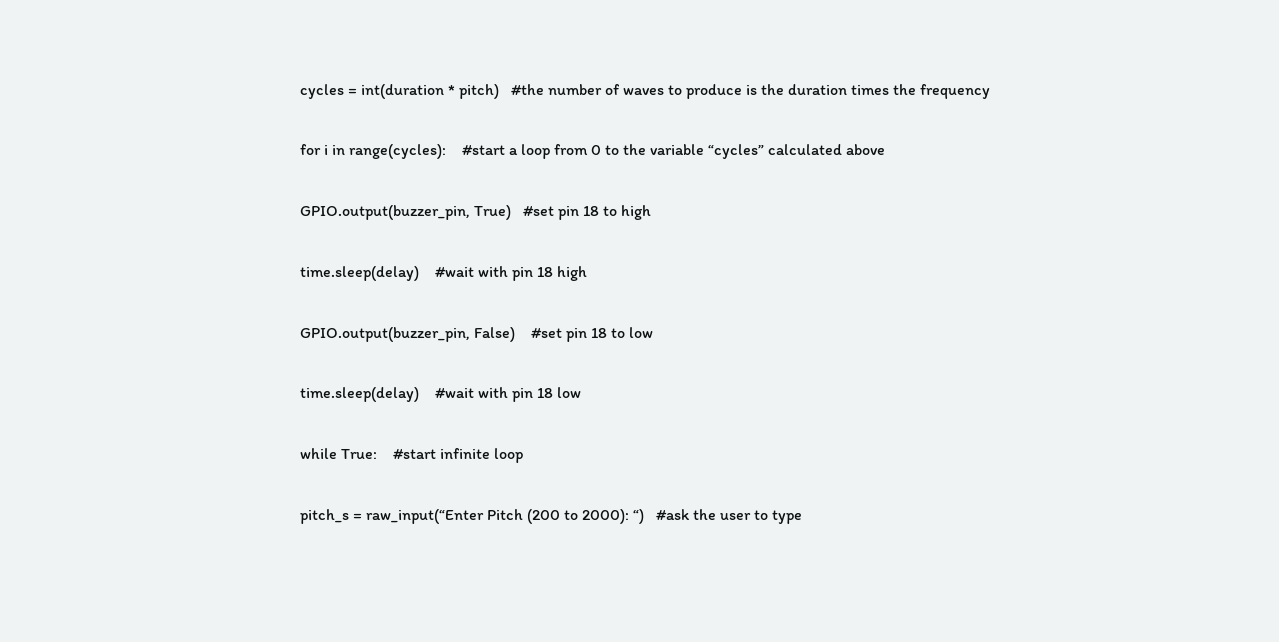cycles = int(duration * pitch)   #the number of waves to produce is the duration times the frequency

for i in range(cycles):    #start a loop from 0 to the variable “cycles” calculated above

GPIO.output(buzzer_pin, True)   #set pin 18 to high

time.sleep(delay)    #wait with pin 18 high

GPIO.output(buzzer_pin, False)    #set pin 18 to low

time.sleep(delay)    #wait with pin 18 low

while True:    #start infinite loop

pitch_s = raw_input(“Enter Pitch (200 to 2000): “)   #ask the user to type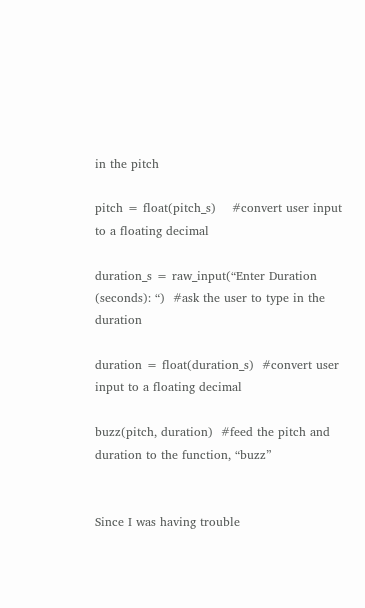in the pitch

pitch = float(pitch_s)    #convert user input to a floating decimal

duration_s = raw_input(“Enter Duration (seconds): “)  #ask the user to type in the duration

duration = float(duration_s)  #convert user input to a floating decimal

buzz(pitch, duration)  #feed the pitch and duration to the function, “buzz”


Since I was having trouble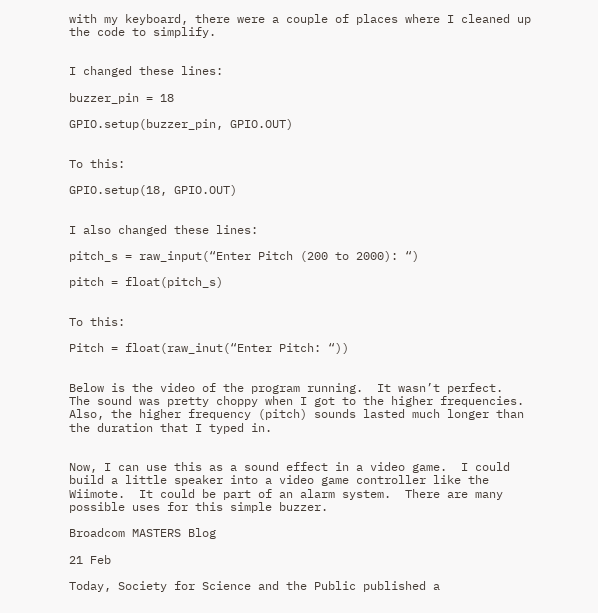with my keyboard, there were a couple of places where I cleaned up the code to simplify.


I changed these lines:

buzzer_pin = 18

GPIO.setup(buzzer_pin, GPIO.OUT)


To this:

GPIO.setup(18, GPIO.OUT)


I also changed these lines:

pitch_s = raw_input(“Enter Pitch (200 to 2000): “)

pitch = float(pitch_s)


To this:

Pitch = float(raw_inut(“Enter Pitch: “))


Below is the video of the program running.  It wasn’t perfect.  The sound was pretty choppy when I got to the higher frequencies.  Also, the higher frequency (pitch) sounds lasted much longer than the duration that I typed in.


Now, I can use this as a sound effect in a video game.  I could build a little speaker into a video game controller like the Wiimote.  It could be part of an alarm system.  There are many possible uses for this simple buzzer.

Broadcom MASTERS Blog

21 Feb

Today, Society for Science and the Public published a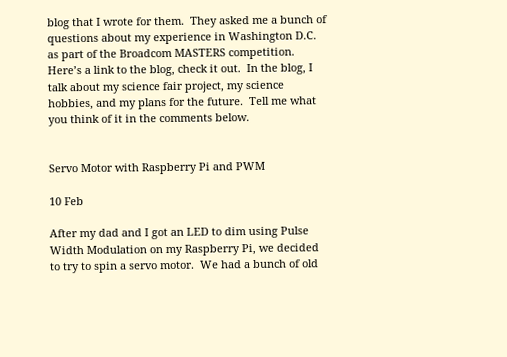blog that I wrote for them.  They asked me a bunch of questions about my experience in Washington D.C. as part of the Broadcom MASTERS competition.  Here’s a link to the blog, check it out.  In the blog, I talk about my science fair project, my science hobbies, and my plans for the future.  Tell me what you think of it in the comments below.


Servo Motor with Raspberry Pi and PWM

10 Feb

After my dad and I got an LED to dim using Pulse Width Modulation on my Raspberry Pi, we decided to try to spin a servo motor.  We had a bunch of old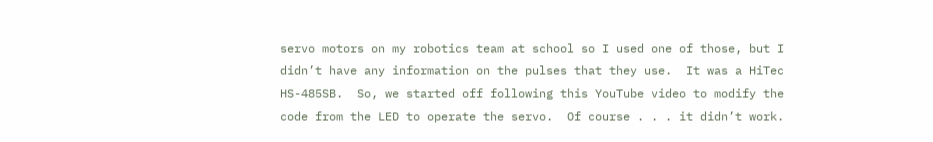servo motors on my robotics team at school so I used one of those, but I didn’t have any information on the pulses that they use.  It was a HiTec HS-485SB.  So, we started off following this YouTube video to modify the code from the LED to operate the servo.  Of course . . . it didn’t work.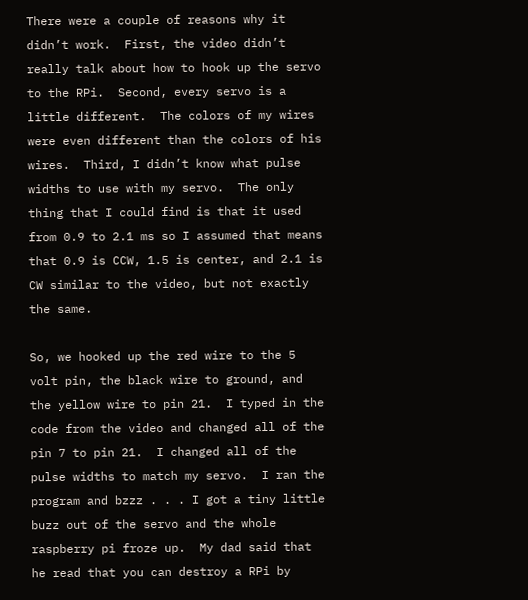There were a couple of reasons why it didn’t work.  First, the video didn’t really talk about how to hook up the servo to the RPi.  Second, every servo is a little different.  The colors of my wires were even different than the colors of his wires.  Third, I didn’t know what pulse widths to use with my servo.  The only thing that I could find is that it used from 0.9 to 2.1 ms so I assumed that means that 0.9 is CCW, 1.5 is center, and 2.1 is CW similar to the video, but not exactly the same.

So, we hooked up the red wire to the 5 volt pin, the black wire to ground, and the yellow wire to pin 21.  I typed in the code from the video and changed all of the pin 7 to pin 21.  I changed all of the pulse widths to match my servo.  I ran the program and bzzz . . . I got a tiny little buzz out of the servo and the whole raspberry pi froze up.  My dad said that he read that you can destroy a RPi by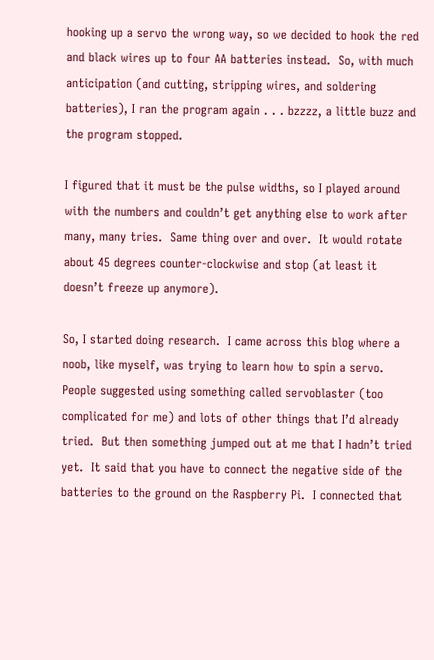hooking up a servo the wrong way, so we decided to hook the red and black wires up to four AA batteries instead.  So, with much anticipation (and cutting, stripping wires, and soldering batteries), I ran the program again . . . bzzzz, a little buzz and the program stopped.

I figured that it must be the pulse widths, so I played around with the numbers and couldn’t get anything else to work after many, many tries.  Same thing over and over.  It would rotate about 45 degrees counter-clockwise and stop (at least it doesn’t freeze up anymore).

So, I started doing research.  I came across this blog where a noob, like myself, was trying to learn how to spin a servo.  People suggested using something called servoblaster (too complicated for me) and lots of other things that I’d already tried.  But then something jumped out at me that I hadn’t tried yet.  It said that you have to connect the negative side of the batteries to the ground on the Raspberry Pi.  I connected that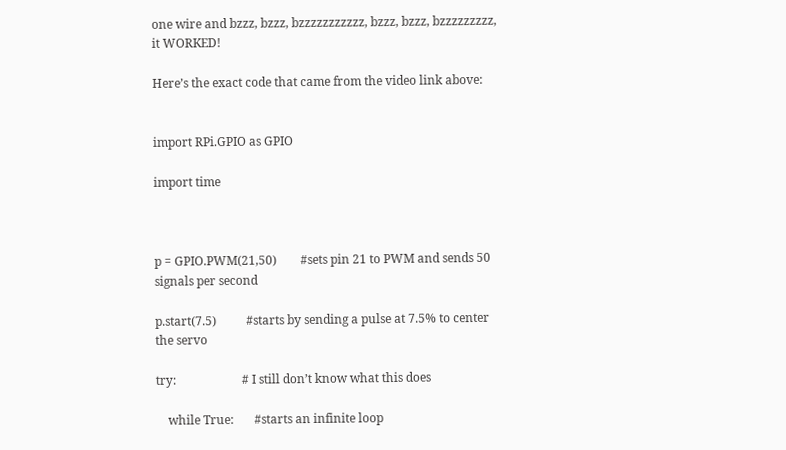one wire and bzzz, bzzz, bzzzzzzzzzzz, bzzz, bzzz, bzzzzzzzzz, it WORKED!

Here’s the exact code that came from the video link above:


import RPi.GPIO as GPIO

import time



p = GPIO.PWM(21,50)        #sets pin 21 to PWM and sends 50 signals per second

p.start(7.5)          #starts by sending a pulse at 7.5% to center the servo

try:                      # I still don’t know what this does

    while True:       #starts an infinite loop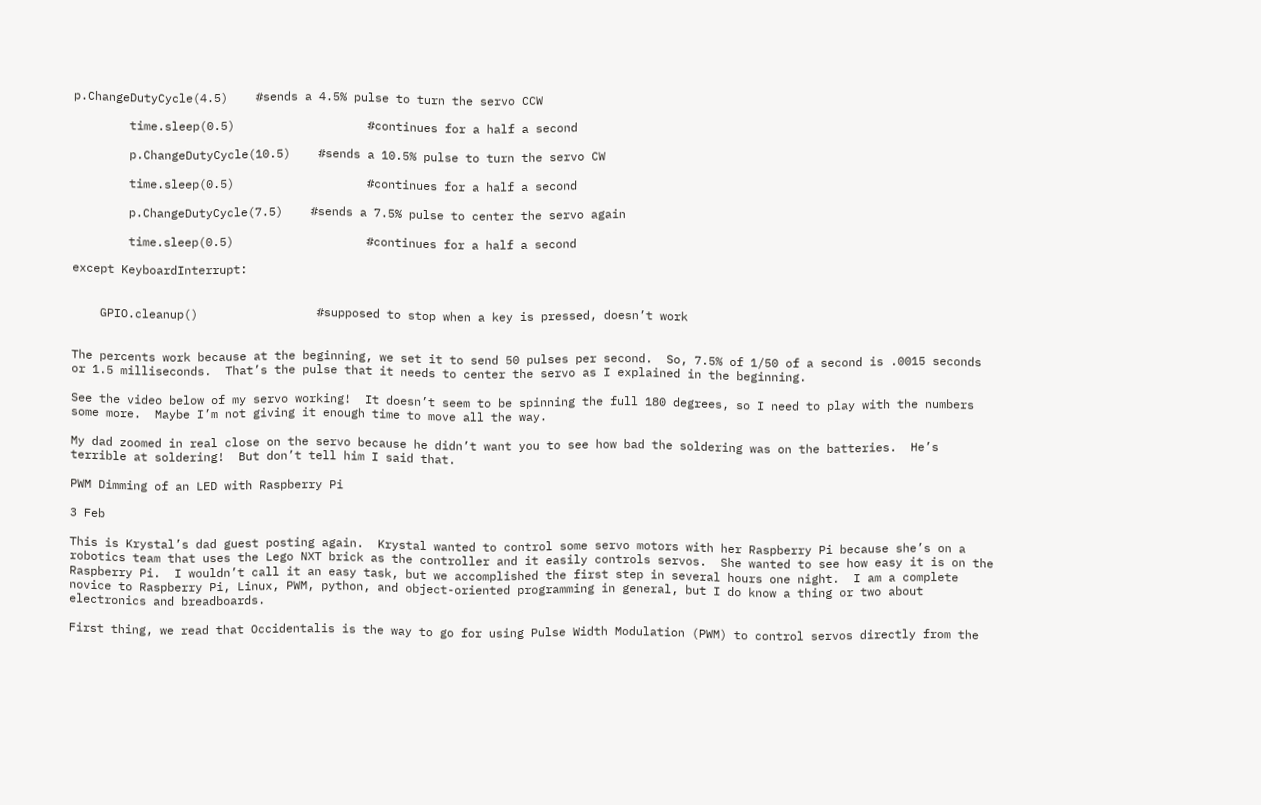p.ChangeDutyCycle(4.5)    #sends a 4.5% pulse to turn the servo CCW

        time.sleep(0.5)                   #continues for a half a second

        p.ChangeDutyCycle(10.5)    #sends a 10.5% pulse to turn the servo CW

        time.sleep(0.5)                   #continues for a half a second

        p.ChangeDutyCycle(7.5)    #sends a 7.5% pulse to center the servo again

        time.sleep(0.5)                   #continues for a half a second

except KeyboardInterrupt:


    GPIO.cleanup()                 #supposed to stop when a key is pressed, doesn’t work


The percents work because at the beginning, we set it to send 50 pulses per second.  So, 7.5% of 1/50 of a second is .0015 seconds or 1.5 milliseconds.  That’s the pulse that it needs to center the servo as I explained in the beginning.

See the video below of my servo working!  It doesn’t seem to be spinning the full 180 degrees, so I need to play with the numbers some more.  Maybe I’m not giving it enough time to move all the way.

My dad zoomed in real close on the servo because he didn’t want you to see how bad the soldering was on the batteries.  He’s terrible at soldering!  But don’t tell him I said that.

PWM Dimming of an LED with Raspberry Pi

3 Feb

This is Krystal’s dad guest posting again.  Krystal wanted to control some servo motors with her Raspberry Pi because she’s on a robotics team that uses the Lego NXT brick as the controller and it easily controls servos.  She wanted to see how easy it is on the Raspberry Pi.  I wouldn’t call it an easy task, but we accomplished the first step in several hours one night.  I am a complete novice to Raspberry Pi, Linux, PWM, python, and object-oriented programming in general, but I do know a thing or two about electronics and breadboards.

First thing, we read that Occidentalis is the way to go for using Pulse Width Modulation (PWM) to control servos directly from the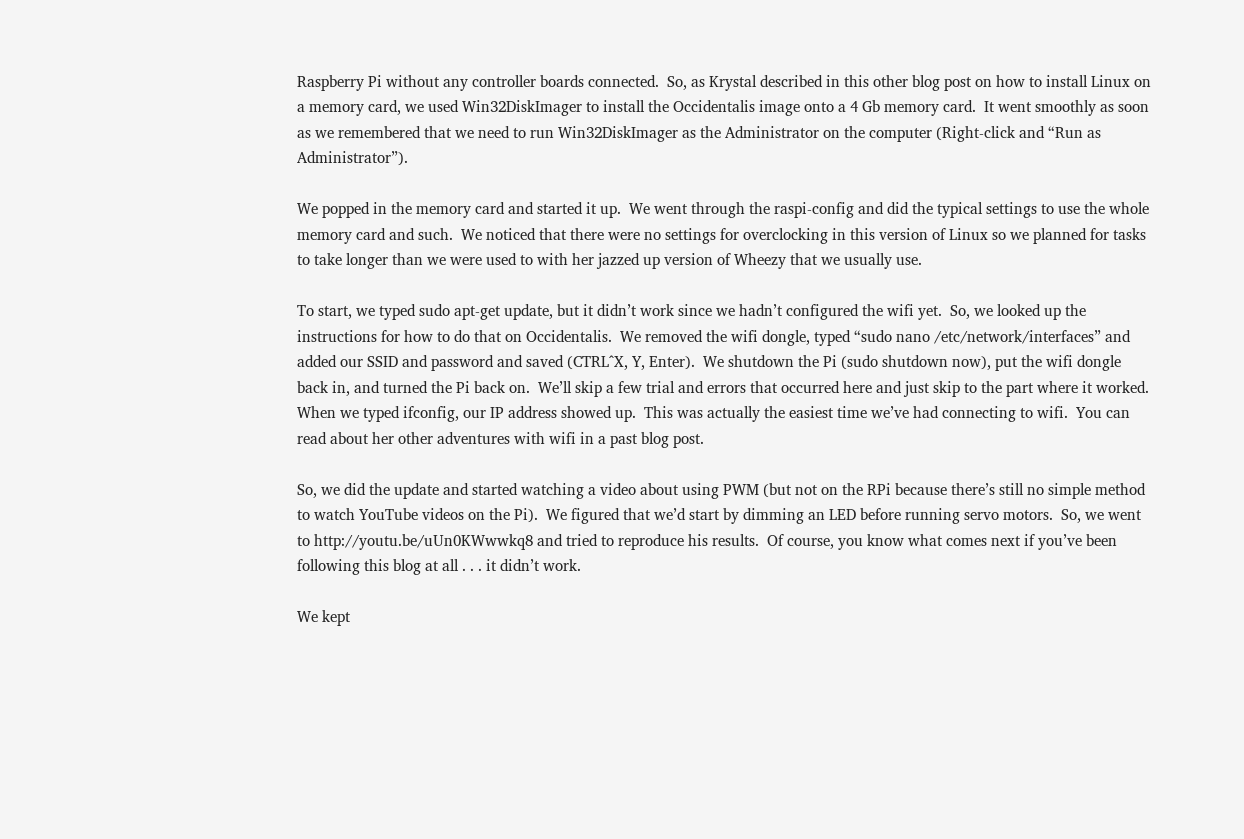Raspberry Pi without any controller boards connected.  So, as Krystal described in this other blog post on how to install Linux on a memory card, we used Win32DiskImager to install the Occidentalis image onto a 4 Gb memory card.  It went smoothly as soon as we remembered that we need to run Win32DiskImager as the Administrator on the computer (Right-click and “Run as Administrator”).

We popped in the memory card and started it up.  We went through the raspi-config and did the typical settings to use the whole memory card and such.  We noticed that there were no settings for overclocking in this version of Linux so we planned for tasks to take longer than we were used to with her jazzed up version of Wheezy that we usually use.

To start, we typed sudo apt-get update, but it didn’t work since we hadn’t configured the wifi yet.  So, we looked up the instructions for how to do that on Occidentalis.  We removed the wifi dongle, typed “sudo nano /etc/network/interfaces” and added our SSID and password and saved (CTRL^X, Y, Enter).  We shutdown the Pi (sudo shutdown now), put the wifi dongle back in, and turned the Pi back on.  We’ll skip a few trial and errors that occurred here and just skip to the part where it worked.  When we typed ifconfig, our IP address showed up.  This was actually the easiest time we’ve had connecting to wifi.  You can read about her other adventures with wifi in a past blog post.

So, we did the update and started watching a video about using PWM (but not on the RPi because there’s still no simple method to watch YouTube videos on the Pi).  We figured that we’d start by dimming an LED before running servo motors.  So, we went to http://youtu.be/uUn0KWwwkq8 and tried to reproduce his results.  Of course, you know what comes next if you’ve been following this blog at all . . . it didn’t work.

We kept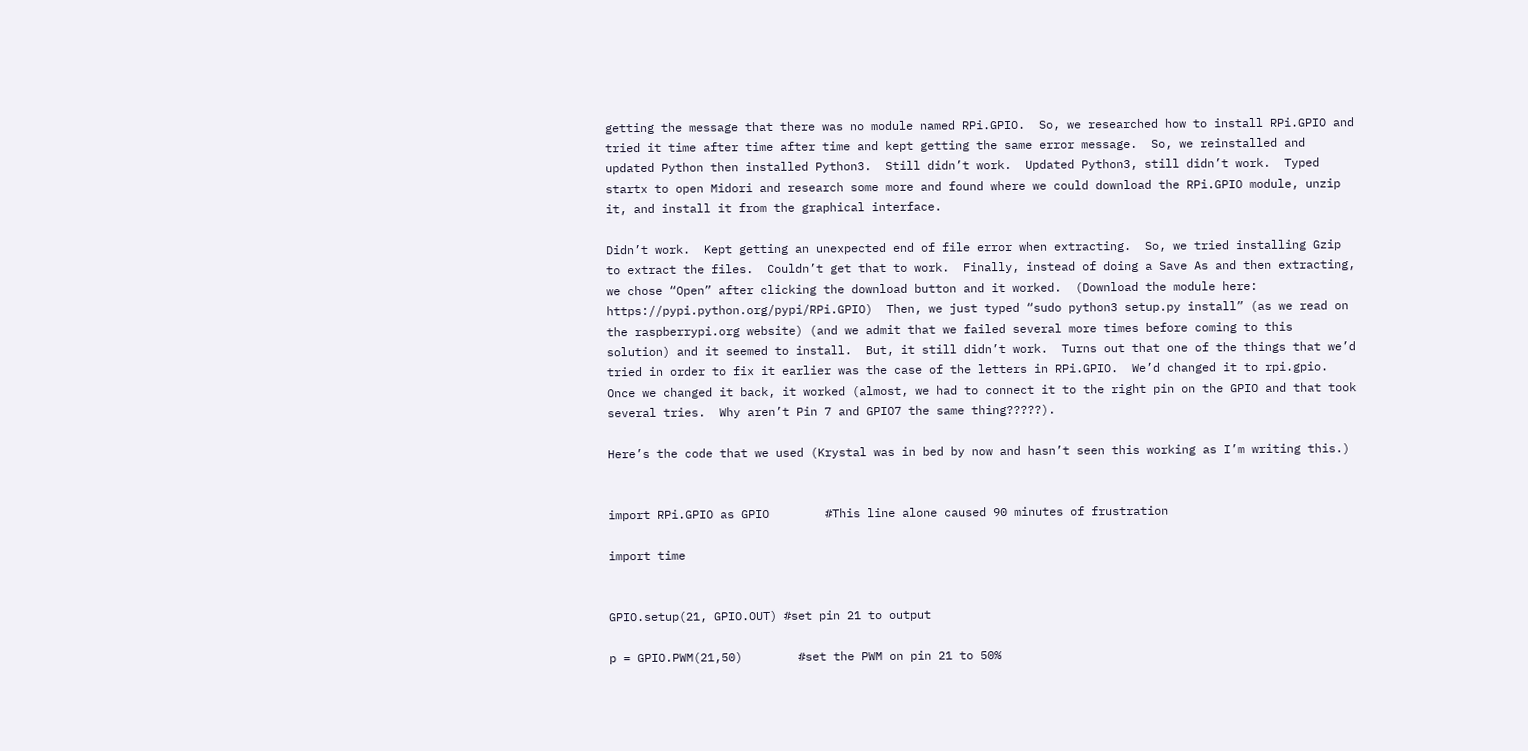getting the message that there was no module named RPi.GPIO.  So, we researched how to install RPi.GPIO and tried it time after time after time and kept getting the same error message.  So, we reinstalled and updated Python then installed Python3.  Still didn’t work.  Updated Python3, still didn’t work.  Typed startx to open Midori and research some more and found where we could download the RPi.GPIO module, unzip it, and install it from the graphical interface.

Didn’t work.  Kept getting an unexpected end of file error when extracting.  So, we tried installing Gzip to extract the files.  Couldn’t get that to work.  Finally, instead of doing a Save As and then extracting, we chose “Open” after clicking the download button and it worked.  (Download the module here: https://pypi.python.org/pypi/RPi.GPIO)  Then, we just typed “sudo python3 setup.py install” (as we read on the raspberrypi.org website) (and we admit that we failed several more times before coming to this solution) and it seemed to install.  But, it still didn’t work.  Turns out that one of the things that we’d tried in order to fix it earlier was the case of the letters in RPi.GPIO.  We’d changed it to rpi.gpio.  Once we changed it back, it worked (almost, we had to connect it to the right pin on the GPIO and that took several tries.  Why aren’t Pin 7 and GPIO7 the same thing?????).

Here’s the code that we used (Krystal was in bed by now and hasn’t seen this working as I’m writing this.)


import RPi.GPIO as GPIO        #This line alone caused 90 minutes of frustration

import time


GPIO.setup(21, GPIO.OUT) #set pin 21 to output

p = GPIO.PWM(21,50)        #set the PWM on pin 21 to 50%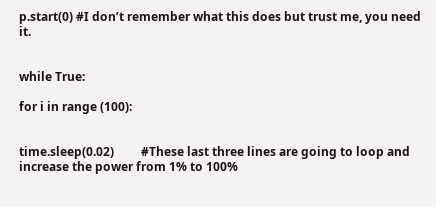p.start(0) #I don’t remember what this does but trust me, you need it.


while True:

for i in range (100):


time.sleep(0.02)         #These last three lines are going to loop and increase the power from 1% to 100%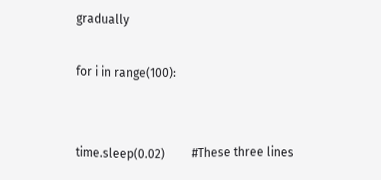gradually

for i in range(100):


time.sleep(0.02)         #These three lines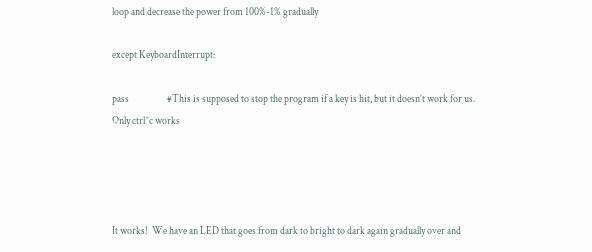loop and decrease the power from 100%-1% gradually

except KeyboardInterrupt:

pass                   #This is supposed to stop the program if a key is hit, but it doesn’t work for us.  Only ctrl^c works




It works!  We have an LED that goes from dark to bright to dark again gradually over and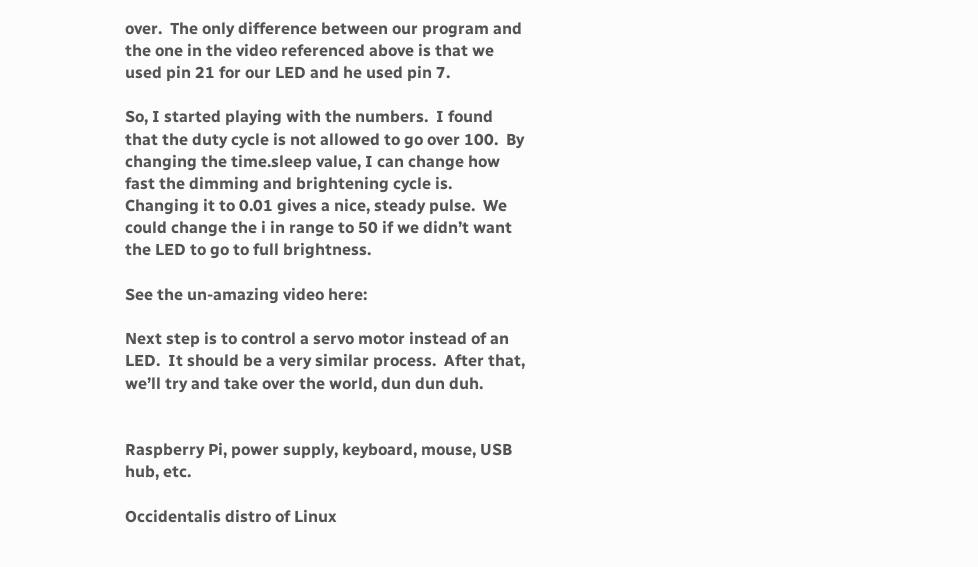over.  The only difference between our program and the one in the video referenced above is that we used pin 21 for our LED and he used pin 7.

So, I started playing with the numbers.  I found that the duty cycle is not allowed to go over 100.  By changing the time.sleep value, I can change how fast the dimming and brightening cycle is.  Changing it to 0.01 gives a nice, steady pulse.  We could change the i in range to 50 if we didn’t want the LED to go to full brightness.

See the un-amazing video here:

Next step is to control a servo motor instead of an LED.  It should be a very similar process.  After that, we’ll try and take over the world, dun dun duh.


Raspberry Pi, power supply, keyboard, mouse, USB hub, etc.

Occidentalis distro of Linux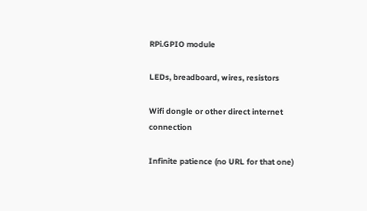RPi.GPIO module

LEDs, breadboard, wires, resistors

Wifi dongle or other direct internet connection

Infinite patience (no URL for that one)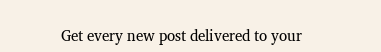Get every new post delivered to your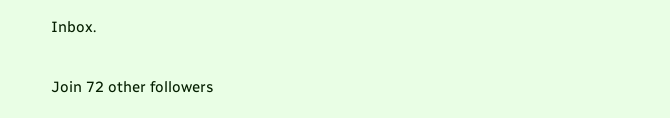Inbox.

Join 72 other followers